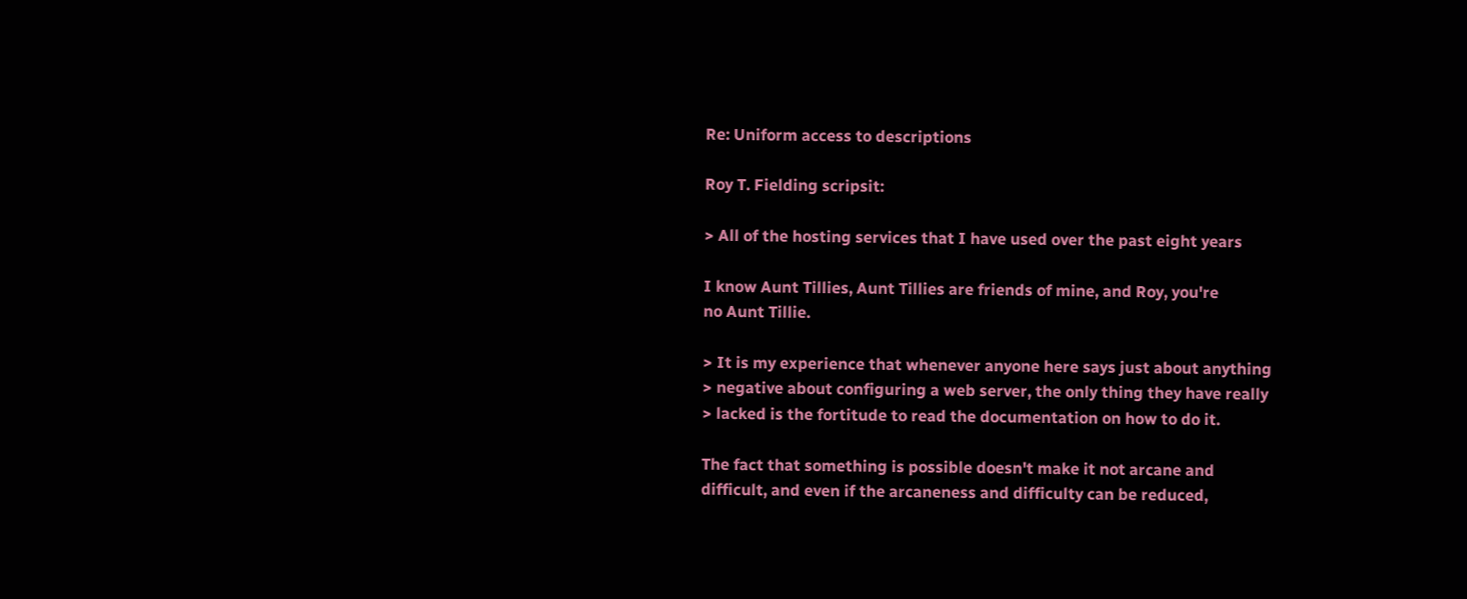Re: Uniform access to descriptions

Roy T. Fielding scripsit:

> All of the hosting services that I have used over the past eight years

I know Aunt Tillies, Aunt Tillies are friends of mine, and Roy, you're
no Aunt Tillie.

> It is my experience that whenever anyone here says just about anything
> negative about configuring a web server, the only thing they have really
> lacked is the fortitude to read the documentation on how to do it.

The fact that something is possible doesn't make it not arcane and
difficult, and even if the arcaneness and difficulty can be reduced,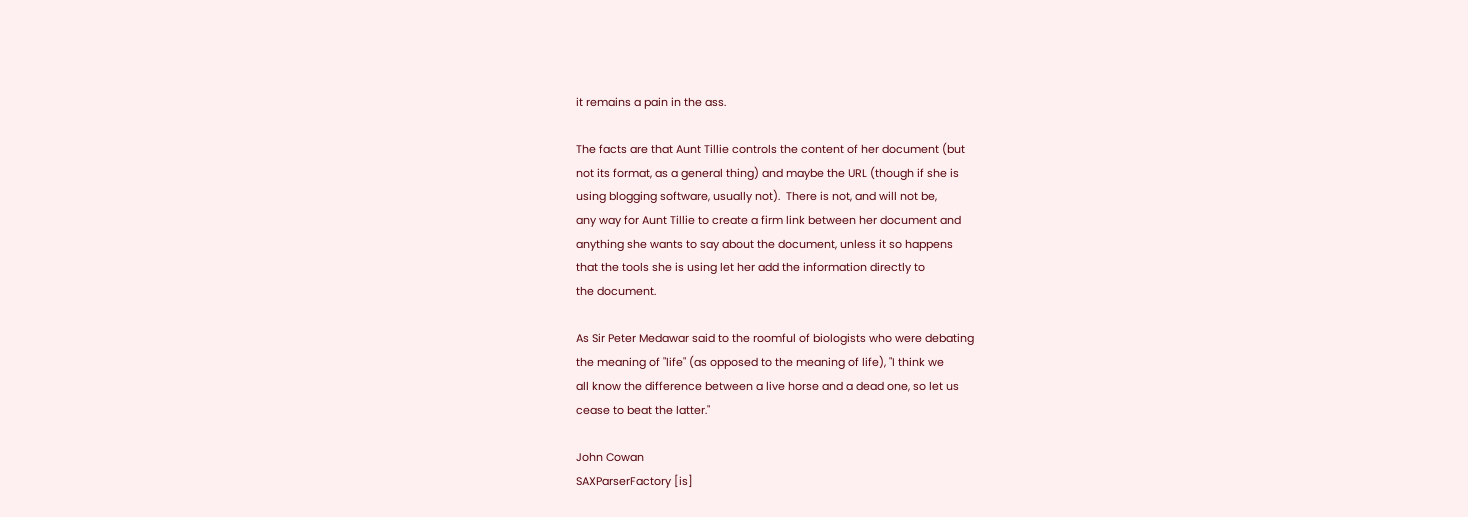it remains a pain in the ass.

The facts are that Aunt Tillie controls the content of her document (but
not its format, as a general thing) and maybe the URL (though if she is
using blogging software, usually not).  There is not, and will not be,
any way for Aunt Tillie to create a firm link between her document and
anything she wants to say about the document, unless it so happens
that the tools she is using let her add the information directly to
the document.

As Sir Peter Medawar said to the roomful of biologists who were debating
the meaning of "life" (as opposed to the meaning of life), "I think we
all know the difference between a live horse and a dead one, so let us
cease to beat the latter."

John Cowan
SAXParserFactory [is]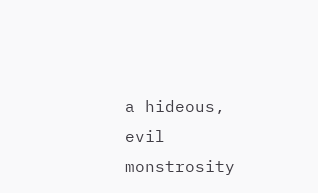a hideous, evil monstrosity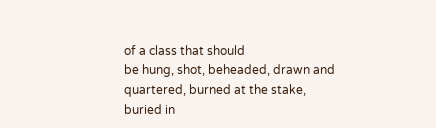of a class that should
be hung, shot, beheaded, drawn and quartered, burned at the stake,
buried in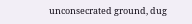unconsecrated ground, dug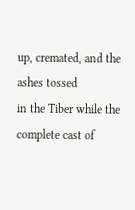up, cremated, and the ashes tossed
in the Tiber while the complete cast of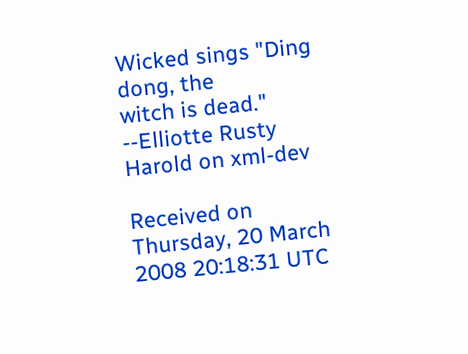Wicked sings "Ding dong, the
witch is dead."  --Elliotte Rusty Harold on xml-dev

Received on Thursday, 20 March 2008 20:18:31 UTC